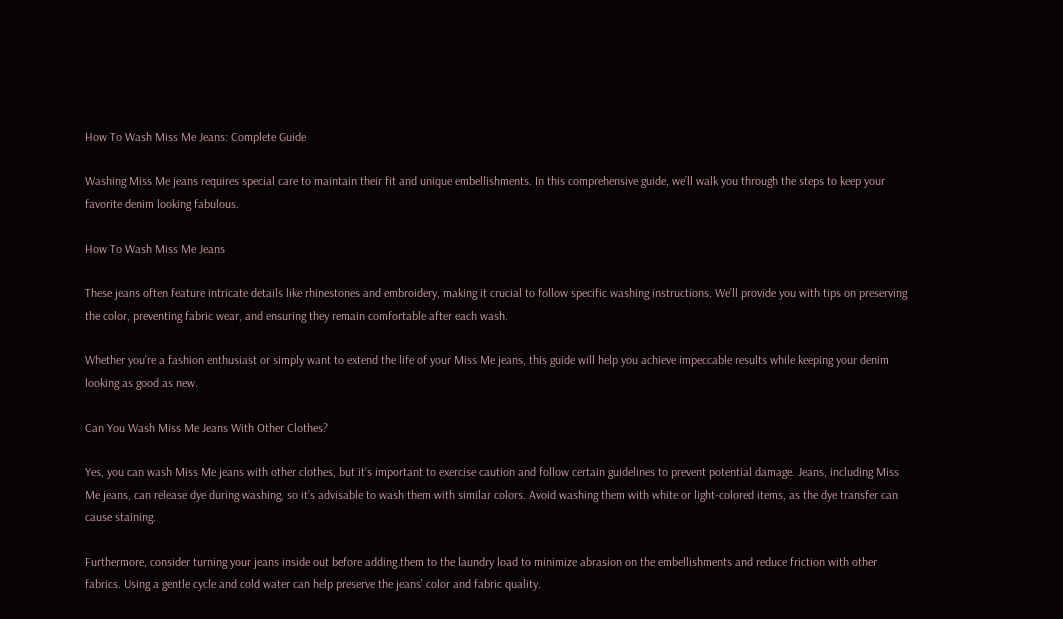How To Wash Miss Me Jeans: Complete Guide

Washing Miss Me jeans requires special care to maintain their fit and unique embellishments. In this comprehensive guide, we’ll walk you through the steps to keep your favorite denim looking fabulous.

How To Wash Miss Me Jeans

These jeans often feature intricate details like rhinestones and embroidery, making it crucial to follow specific washing instructions. We’ll provide you with tips on preserving the color, preventing fabric wear, and ensuring they remain comfortable after each wash.

Whether you’re a fashion enthusiast or simply want to extend the life of your Miss Me jeans, this guide will help you achieve impeccable results while keeping your denim looking as good as new.

Can You Wash Miss Me Jeans With Other Clothes?

Yes, you can wash Miss Me jeans with other clothes, but it’s important to exercise caution and follow certain guidelines to prevent potential damage. Jeans, including Miss Me jeans, can release dye during washing, so it’s advisable to wash them with similar colors. Avoid washing them with white or light-colored items, as the dye transfer can cause staining.

Furthermore, consider turning your jeans inside out before adding them to the laundry load to minimize abrasion on the embellishments and reduce friction with other fabrics. Using a gentle cycle and cold water can help preserve the jeans’ color and fabric quality.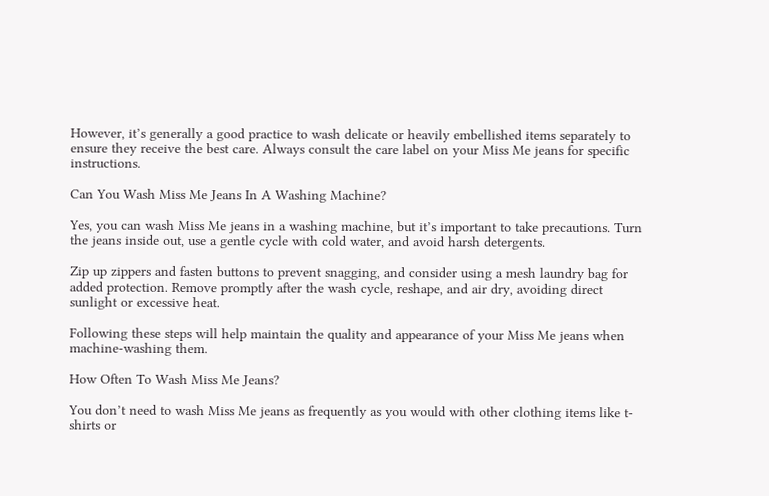However, it’s generally a good practice to wash delicate or heavily embellished items separately to ensure they receive the best care. Always consult the care label on your Miss Me jeans for specific instructions.

Can You Wash Miss Me Jeans In A Washing Machine?

Yes, you can wash Miss Me jeans in a washing machine, but it’s important to take precautions. Turn the jeans inside out, use a gentle cycle with cold water, and avoid harsh detergents.

Zip up zippers and fasten buttons to prevent snagging, and consider using a mesh laundry bag for added protection. Remove promptly after the wash cycle, reshape, and air dry, avoiding direct sunlight or excessive heat.

Following these steps will help maintain the quality and appearance of your Miss Me jeans when machine-washing them.

How Often To Wash Miss Me Jeans?

You don’t need to wash Miss Me jeans as frequently as you would with other clothing items like t-shirts or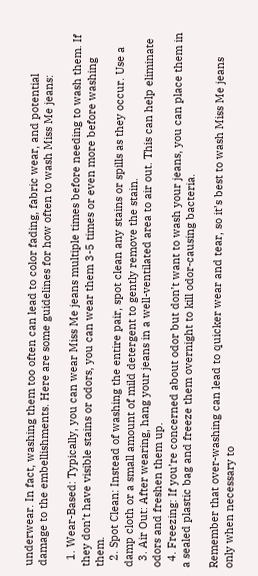underwear. In fact, washing them too often can lead to color fading, fabric wear, and potential damage to the embellishments. Here are some guidelines for how often to wash Miss Me jeans:

  1. Wear-Based: Typically, you can wear Miss Me jeans multiple times before needing to wash them. If they don’t have visible stains or odors, you can wear them 3-5 times or even more before washing them.
  2. Spot Clean: Instead of washing the entire pair, spot clean any stains or spills as they occur. Use a damp cloth or a small amount of mild detergent to gently remove the stain.
  3. Air Out: After wearing, hang your jeans in a well-ventilated area to air out. This can help eliminate odors and freshen them up.
  4. Freezing: If you’re concerned about odor but don’t want to wash your jeans, you can place them in a sealed plastic bag and freeze them overnight to kill odor-causing bacteria.

Remember that over-washing can lead to quicker wear and tear, so it’s best to wash Miss Me jeans only when necessary to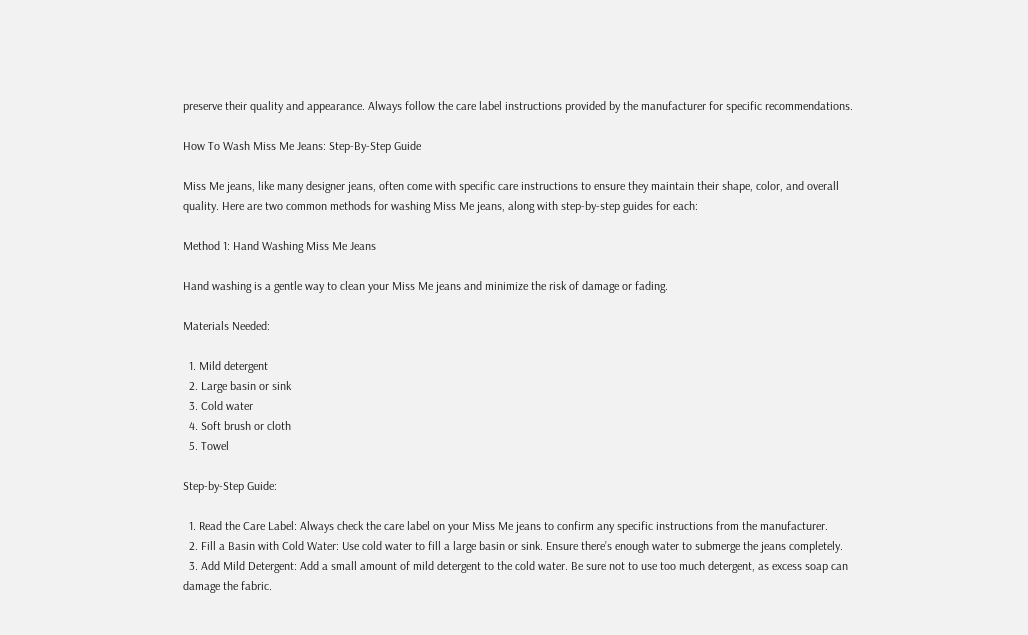preserve their quality and appearance. Always follow the care label instructions provided by the manufacturer for specific recommendations.

How To Wash Miss Me Jeans: Step-By-Step Guide

Miss Me jeans, like many designer jeans, often come with specific care instructions to ensure they maintain their shape, color, and overall quality. Here are two common methods for washing Miss Me jeans, along with step-by-step guides for each:

Method 1: Hand Washing Miss Me Jeans

Hand washing is a gentle way to clean your Miss Me jeans and minimize the risk of damage or fading.

Materials Needed:

  1. Mild detergent
  2. Large basin or sink
  3. Cold water
  4. Soft brush or cloth
  5. Towel

Step-by-Step Guide:

  1. Read the Care Label: Always check the care label on your Miss Me jeans to confirm any specific instructions from the manufacturer.
  2. Fill a Basin with Cold Water: Use cold water to fill a large basin or sink. Ensure there’s enough water to submerge the jeans completely.
  3. Add Mild Detergent: Add a small amount of mild detergent to the cold water. Be sure not to use too much detergent, as excess soap can damage the fabric.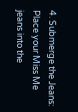4. Submerge the Jeans: Place your Miss Me jeans into the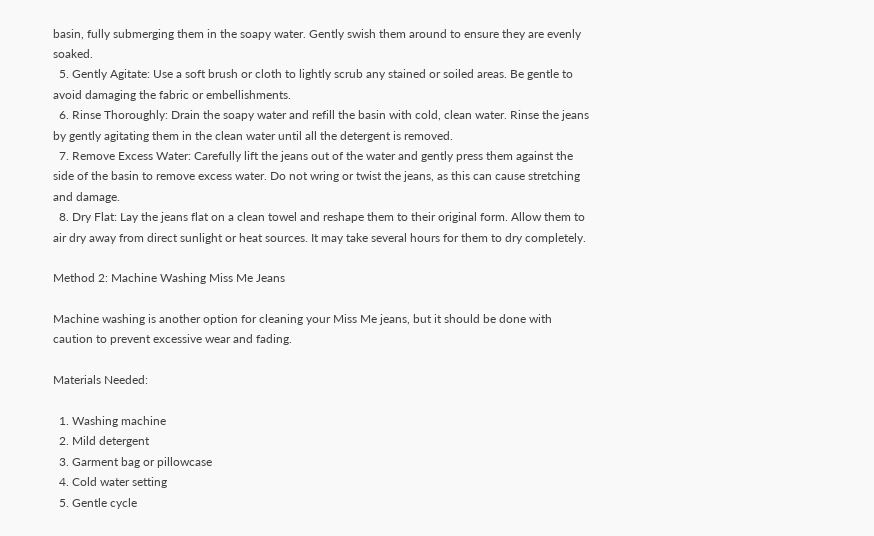basin, fully submerging them in the soapy water. Gently swish them around to ensure they are evenly soaked.
  5. Gently Agitate: Use a soft brush or cloth to lightly scrub any stained or soiled areas. Be gentle to avoid damaging the fabric or embellishments.
  6. Rinse Thoroughly: Drain the soapy water and refill the basin with cold, clean water. Rinse the jeans by gently agitating them in the clean water until all the detergent is removed.
  7. Remove Excess Water: Carefully lift the jeans out of the water and gently press them against the side of the basin to remove excess water. Do not wring or twist the jeans, as this can cause stretching and damage.
  8. Dry Flat: Lay the jeans flat on a clean towel and reshape them to their original form. Allow them to air dry away from direct sunlight or heat sources. It may take several hours for them to dry completely.

Method 2: Machine Washing Miss Me Jeans

Machine washing is another option for cleaning your Miss Me jeans, but it should be done with caution to prevent excessive wear and fading.

Materials Needed:

  1. Washing machine
  2. Mild detergent
  3. Garment bag or pillowcase
  4. Cold water setting
  5. Gentle cycle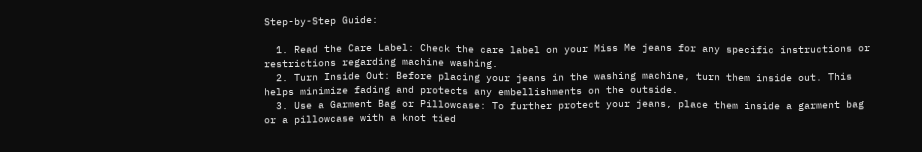Step-by-Step Guide:

  1. Read the Care Label: Check the care label on your Miss Me jeans for any specific instructions or restrictions regarding machine washing.
  2. Turn Inside Out: Before placing your jeans in the washing machine, turn them inside out. This helps minimize fading and protects any embellishments on the outside.
  3. Use a Garment Bag or Pillowcase: To further protect your jeans, place them inside a garment bag or a pillowcase with a knot tied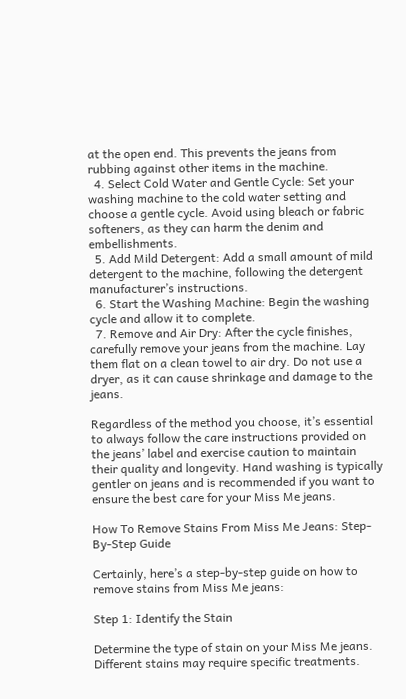at the open end. This prevents the jeans from rubbing against other items in the machine.
  4. Select Cold Water and Gentle Cycle: Set your washing machine to the cold water setting and choose a gentle cycle. Avoid using bleach or fabric softeners, as they can harm the denim and embellishments.
  5. Add Mild Detergent: Add a small amount of mild detergent to the machine, following the detergent manufacturer’s instructions.
  6. Start the Washing Machine: Begin the washing cycle and allow it to complete.
  7. Remove and Air Dry: After the cycle finishes, carefully remove your jeans from the machine. Lay them flat on a clean towel to air dry. Do not use a dryer, as it can cause shrinkage and damage to the jeans.

Regardless of the method you choose, it’s essential to always follow the care instructions provided on the jeans’ label and exercise caution to maintain their quality and longevity. Hand washing is typically gentler on jeans and is recommended if you want to ensure the best care for your Miss Me jeans.

How To Remove Stains From Miss Me Jeans: Step-By-Step Guide

Certainly, here’s a step-by-step guide on how to remove stains from Miss Me jeans:

Step 1: Identify the Stain

Determine the type of stain on your Miss Me jeans. Different stains may require specific treatments.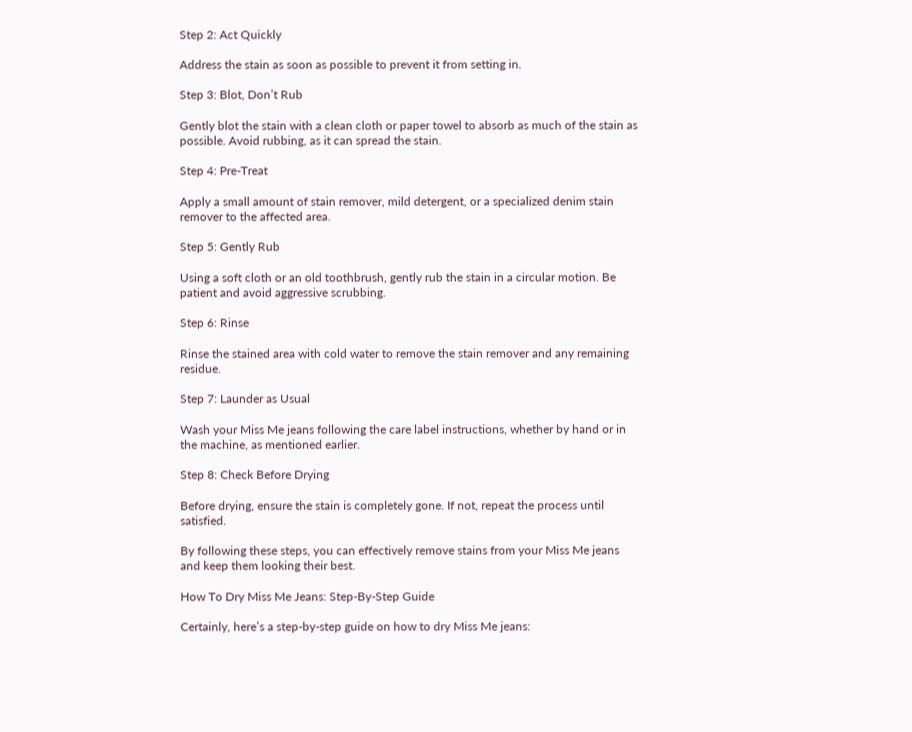Step 2: Act Quickly

Address the stain as soon as possible to prevent it from setting in.

Step 3: Blot, Don’t Rub

Gently blot the stain with a clean cloth or paper towel to absorb as much of the stain as possible. Avoid rubbing, as it can spread the stain.

Step 4: Pre-Treat

Apply a small amount of stain remover, mild detergent, or a specialized denim stain remover to the affected area.

Step 5: Gently Rub

Using a soft cloth or an old toothbrush, gently rub the stain in a circular motion. Be patient and avoid aggressive scrubbing.

Step 6: Rinse

Rinse the stained area with cold water to remove the stain remover and any remaining residue.

Step 7: Launder as Usual

Wash your Miss Me jeans following the care label instructions, whether by hand or in the machine, as mentioned earlier.

Step 8: Check Before Drying

Before drying, ensure the stain is completely gone. If not, repeat the process until satisfied.

By following these steps, you can effectively remove stains from your Miss Me jeans and keep them looking their best.

How To Dry Miss Me Jeans: Step-By-Step Guide

Certainly, here’s a step-by-step guide on how to dry Miss Me jeans: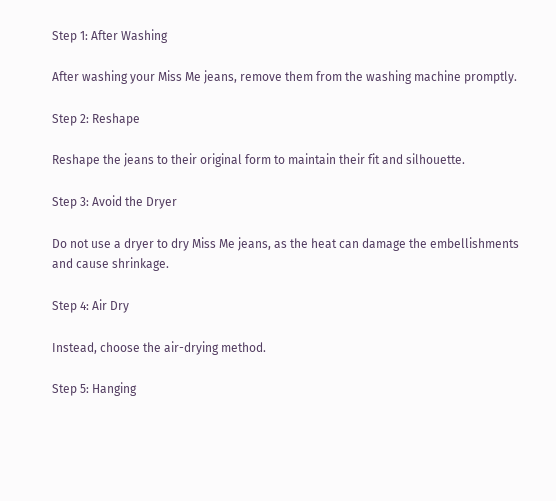Step 1: After Washing

After washing your Miss Me jeans, remove them from the washing machine promptly.

Step 2: Reshape

Reshape the jeans to their original form to maintain their fit and silhouette.

Step 3: Avoid the Dryer

Do not use a dryer to dry Miss Me jeans, as the heat can damage the embellishments and cause shrinkage.

Step 4: Air Dry

Instead, choose the air-drying method.

Step 5: Hanging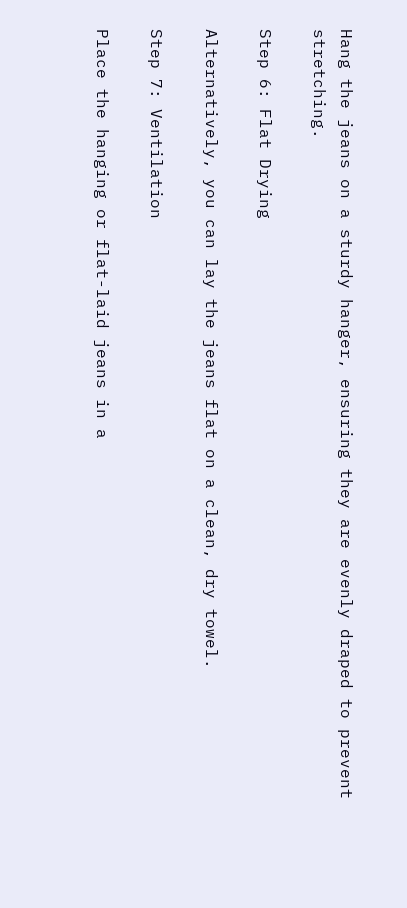Hang the jeans on a sturdy hanger, ensuring they are evenly draped to prevent stretching.

Step 6: Flat Drying

Alternatively, you can lay the jeans flat on a clean, dry towel.

Step 7: Ventilation

Place the hanging or flat-laid jeans in a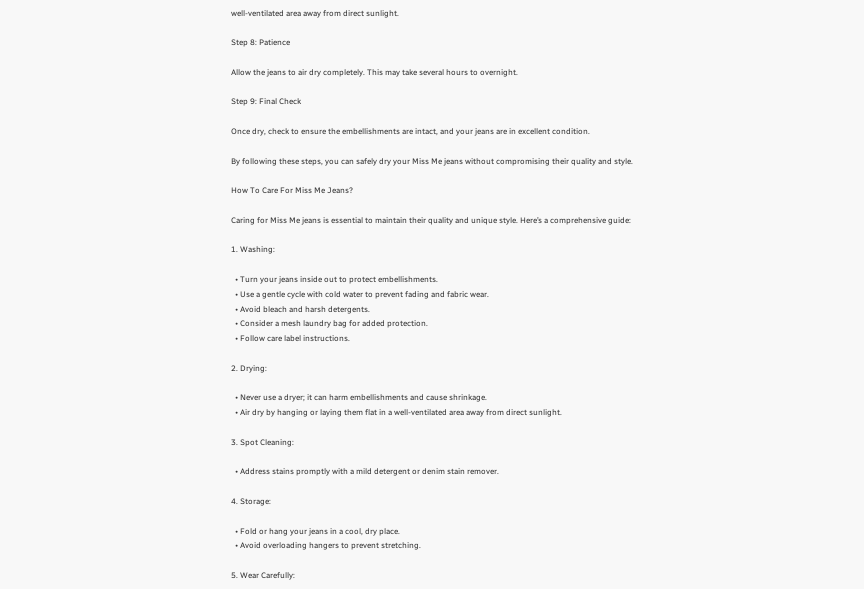well-ventilated area away from direct sunlight.

Step 8: Patience

Allow the jeans to air dry completely. This may take several hours to overnight.

Step 9: Final Check

Once dry, check to ensure the embellishments are intact, and your jeans are in excellent condition.

By following these steps, you can safely dry your Miss Me jeans without compromising their quality and style.

How To Care For Miss Me Jeans?

Caring for Miss Me jeans is essential to maintain their quality and unique style. Here’s a comprehensive guide:

1. Washing:

  • Turn your jeans inside out to protect embellishments.
  • Use a gentle cycle with cold water to prevent fading and fabric wear.
  • Avoid bleach and harsh detergents.
  • Consider a mesh laundry bag for added protection.
  • Follow care label instructions.

2. Drying:

  • Never use a dryer; it can harm embellishments and cause shrinkage.
  • Air dry by hanging or laying them flat in a well-ventilated area away from direct sunlight.

3. Spot Cleaning:

  • Address stains promptly with a mild detergent or denim stain remover.

4. Storage:

  • Fold or hang your jeans in a cool, dry place.
  • Avoid overloading hangers to prevent stretching.

5. Wear Carefully: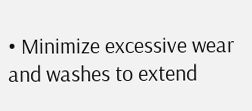• Minimize excessive wear and washes to extend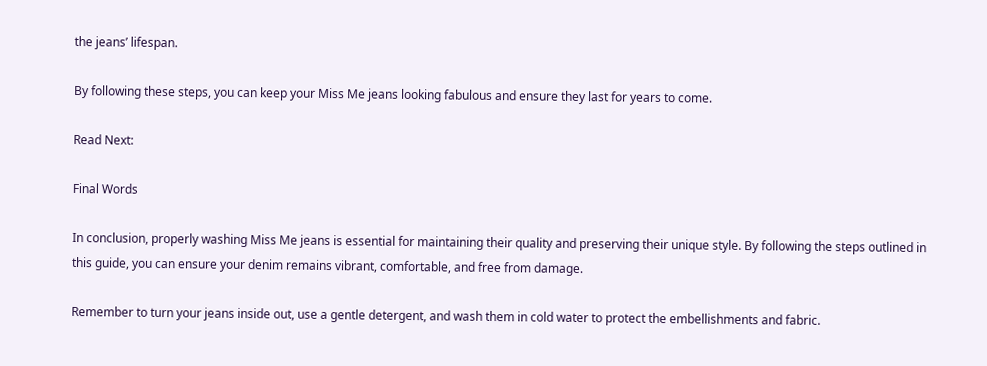the jeans’ lifespan.

By following these steps, you can keep your Miss Me jeans looking fabulous and ensure they last for years to come.

Read Next:

Final Words

In conclusion, properly washing Miss Me jeans is essential for maintaining their quality and preserving their unique style. By following the steps outlined in this guide, you can ensure your denim remains vibrant, comfortable, and free from damage.

Remember to turn your jeans inside out, use a gentle detergent, and wash them in cold water to protect the embellishments and fabric.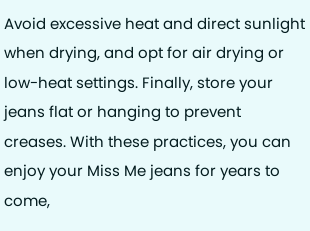Avoid excessive heat and direct sunlight when drying, and opt for air drying or low-heat settings. Finally, store your jeans flat or hanging to prevent creases. With these practices, you can enjoy your Miss Me jeans for years to come,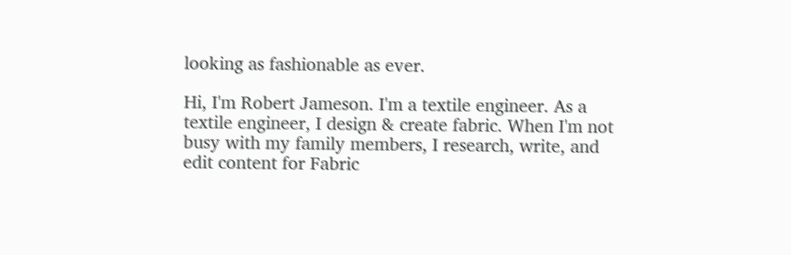looking as fashionable as ever.

Hi, I'm Robert Jameson. I'm a textile engineer. As a textile engineer, I design & create fabric. When I'm not busy with my family members, I research, write, and edit content for Fabric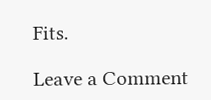Fits.

Leave a Comment